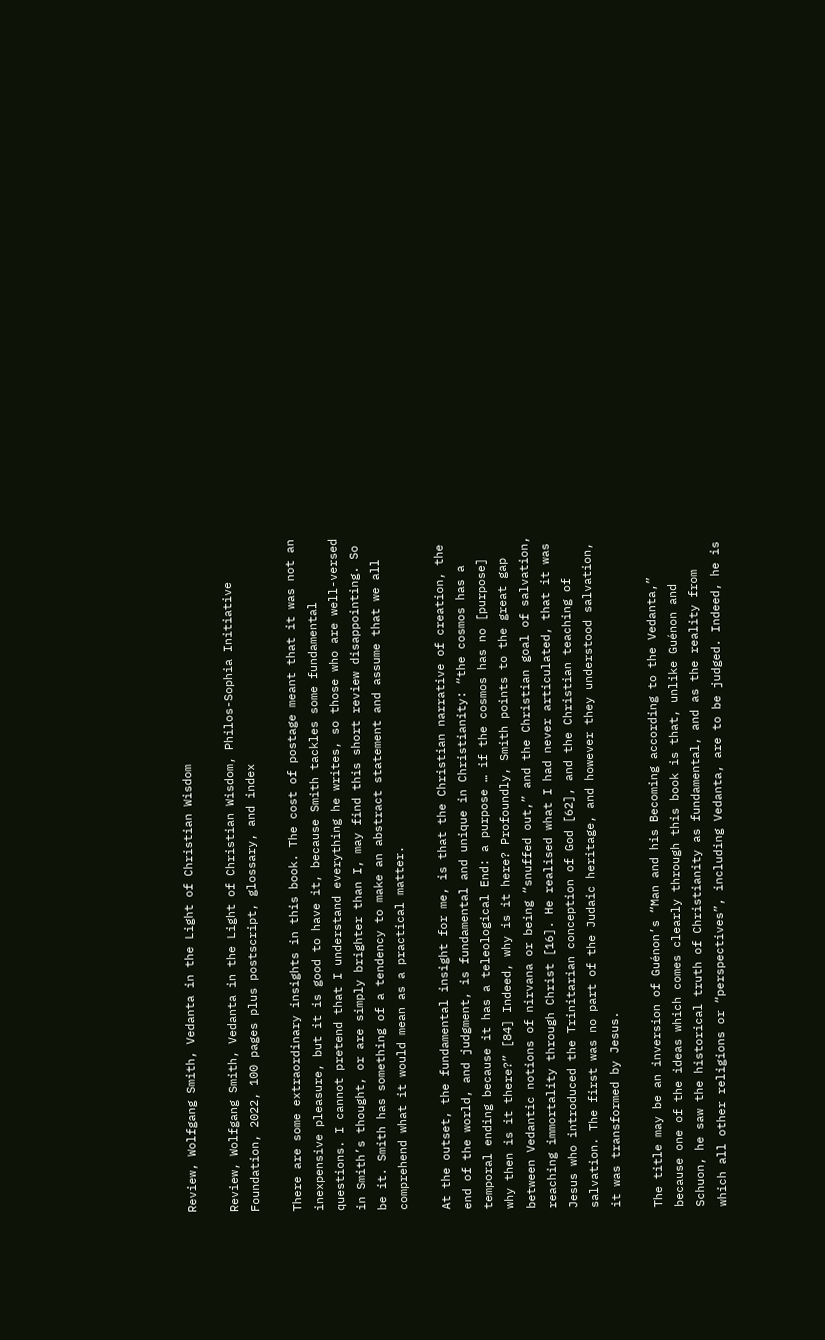Review, Wolfgang Smith, Vedanta in the Light of Christian Wisdom

Review, Wolfgang Smith, Vedanta in the Light of Christian Wisdom, Philos-Sophia Initiative Foundation, 2022, 100 pages plus postscript, glossary, and index

There are some extraordinary insights in this book. The cost of postage meant that it was not an inexpensive pleasure, but it is good to have it, because Smith tackles some fundamental questions. I cannot pretend that I understand everything he writes, so those who are well-versed in Smith’s thought, or are simply brighter than I, may find this short review disappointing. So be it. Smith has something of a tendency to make an abstract statement and assume that we all comprehend what it would mean as a practical matter.

At the outset, the fundamental insight for me, is that the Christian narrative of creation, the end of the world, and judgment, is fundamental and unique in Christianity: “the cosmos has a temporal ending because it has a teleological End: a purpose … if the cosmos has no [purpose] why then is it there?” [84] Indeed, why is it here? Profoundly, Smith points to the great gap between Vedantic notions of nirvana or being “snuffed out,” and the Christian goal of salvation, reaching immortality through Christ [16]. He realised what I had never articulated, that it was Jesus who introduced the Trinitarian conception of God [62], and the Christian teaching of salvation. The first was no part of the Judaic heritage, and however they understood salvation, it was transformed by Jesus.

The title may be an inversion of Guénon’s “Man and his Becoming according to the Vedanta,” because one of the ideas which comes clearly through this book is that, unlike Guénon and Schuon, he saw the historical truth of Christianity as fundamental, and as the reality from which all other religions or “perspectives”, including Vedanta, are to be judged. Indeed, he is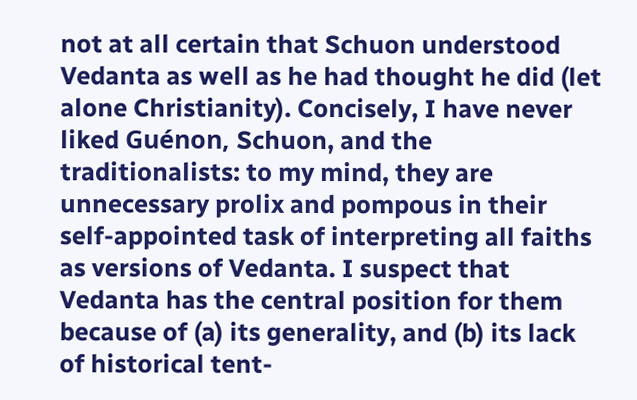not at all certain that Schuon understood Vedanta as well as he had thought he did (let alone Christianity). Concisely, I have never liked Guénon, Schuon, and the traditionalists: to my mind, they are unnecessary prolix and pompous in their self-appointed task of interpreting all faiths as versions of Vedanta. I suspect that Vedanta has the central position for them because of (a) its generality, and (b) its lack of historical tent-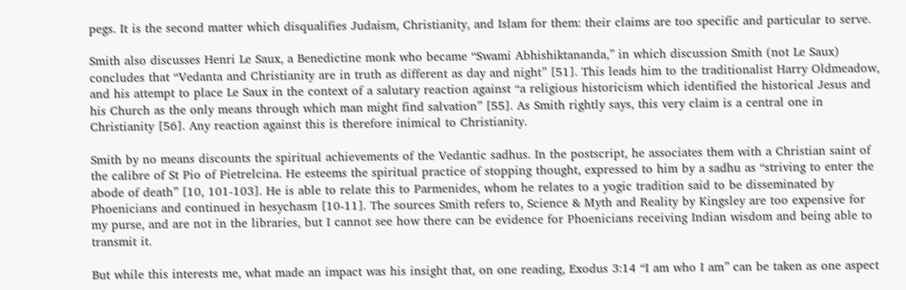pegs. It is the second matter which disqualifies Judaism, Christianity, and Islam for them: their claims are too specific and particular to serve.

Smith also discusses Henri Le Saux, a Benedictine monk who became “Swami Abhishiktananda,” in which discussion Smith (not Le Saux) concludes that “Vedanta and Christianity are in truth as different as day and night” [51]. This leads him to the traditionalist Harry Oldmeadow, and his attempt to place Le Saux in the context of a salutary reaction against “a religious historicism which identified the historical Jesus and his Church as the only means through which man might find salvation” [55]. As Smith rightly says, this very claim is a central one in Christianity [56]. Any reaction against this is therefore inimical to Christianity.

Smith by no means discounts the spiritual achievements of the Vedantic sadhus. In the postscript, he associates them with a Christian saint of the calibre of St Pio of Pietrelcina. He esteems the spiritual practice of stopping thought, expressed to him by a sadhu as “striving to enter the abode of death” [10, 101-103]. He is able to relate this to Parmenides, whom he relates to a yogic tradition said to be disseminated by Phoenicians and continued in hesychasm [10-11]. The sources Smith refers to, Science & Myth and Reality by Kingsley are too expensive for my purse, and are not in the libraries, but I cannot see how there can be evidence for Phoenicians receiving Indian wisdom and being able to transmit it.

But while this interests me, what made an impact was his insight that, on one reading, Exodus 3:14 “I am who I am” can be taken as one aspect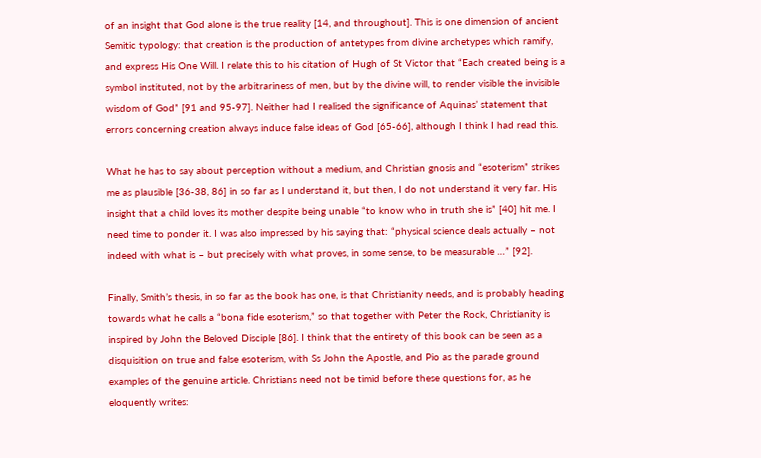of an insight that God alone is the true reality [14, and throughout]. This is one dimension of ancient Semitic typology: that creation is the production of antetypes from divine archetypes which ramify, and express His One Will. I relate this to his citation of Hugh of St Victor that “Each created being is a symbol instituted, not by the arbitrariness of men, but by the divine will, to render visible the invisible wisdom of God” [91 and 95-97]. Neither had I realised the significance of Aquinas’ statement that errors concerning creation always induce false ideas of God [65-66], although I think I had read this.

What he has to say about perception without a medium, and Christian gnosis and “esoterism” strikes me as plausible [36-38, 86] in so far as I understand it, but then, I do not understand it very far. His insight that a child loves its mother despite being unable “to know who in truth she is” [40] hit me. I need time to ponder it. I was also impressed by his saying that: “physical science deals actually – not indeed with what is – but precisely with what proves, in some sense, to be measurable …” [92].

Finally, Smith’s thesis, in so far as the book has one, is that Christianity needs, and is probably heading towards what he calls a “bona fide esoterism,” so that together with Peter the Rock, Christianity is inspired by John the Beloved Disciple [86]. I think that the entirety of this book can be seen as a disquisition on true and false esoterism, with Ss John the Apostle, and Pio as the parade ground examples of the genuine article. Christians need not be timid before these questions for, as he eloquently writes: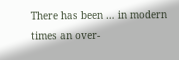There has been … in modern times an over-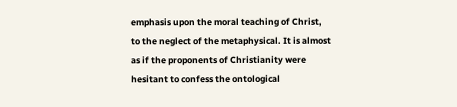emphasis upon the moral teaching of Christ, to the neglect of the metaphysical. It is almost as if the proponents of Christianity were hesitant to confess the ontological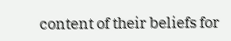content of their beliefs for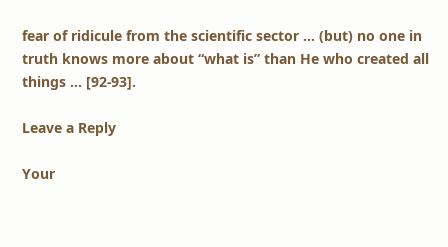fear of ridicule from the scientific sector … (but) no one in truth knows more about “what is” than He who created all things … [92-93].

Leave a Reply

Your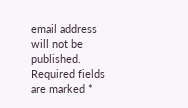email address will not be published. Required fields are marked *